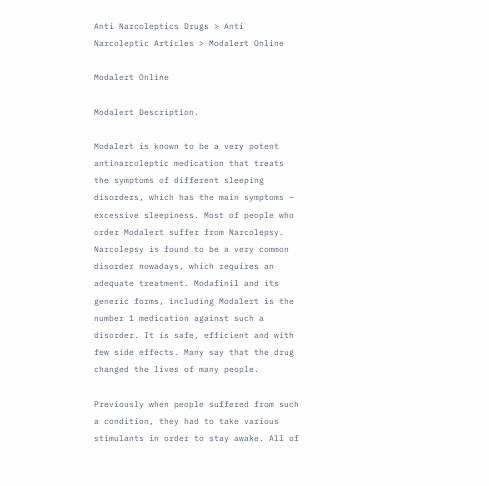Anti Narcoleptics Drugs > Anti Narcoleptic Articles > Modalert Online

Modalert Online

Modalert Description.

Modalert is known to be a very potent antinarcoleptic medication that treats the symptoms of different sleeping disorders, which has the main symptoms – excessive sleepiness. Most of people who order Modalert suffer from Narcolepsy. Narcolepsy is found to be a very common disorder nowadays, which requires an adequate treatment. Modafinil and its generic forms, including Modalert is the number 1 medication against such a disorder. It is safe, efficient and with few side effects. Many say that the drug changed the lives of many people.

Previously when people suffered from such a condition, they had to take various stimulants in order to stay awake. All of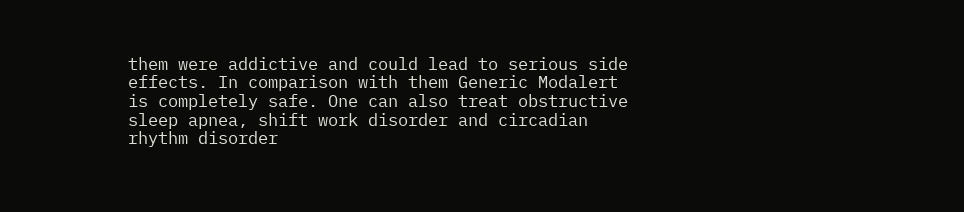them were addictive and could lead to serious side effects. In comparison with them Generic Modalert is completely safe. One can also treat obstructive sleep apnea, shift work disorder and circadian rhythm disorder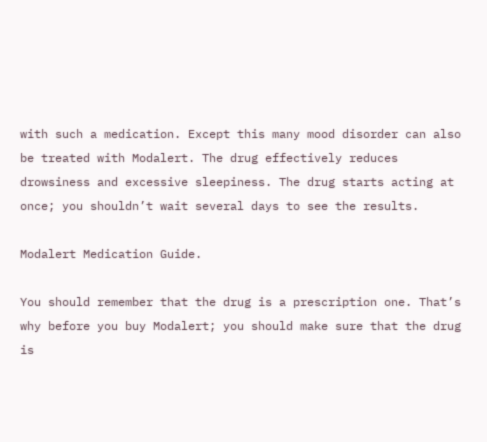with such a medication. Except this many mood disorder can also be treated with Modalert. The drug effectively reduces drowsiness and excessive sleepiness. The drug starts acting at once; you shouldn’t wait several days to see the results.

Modalert Medication Guide.

You should remember that the drug is a prescription one. That’s why before you buy Modalert; you should make sure that the drug is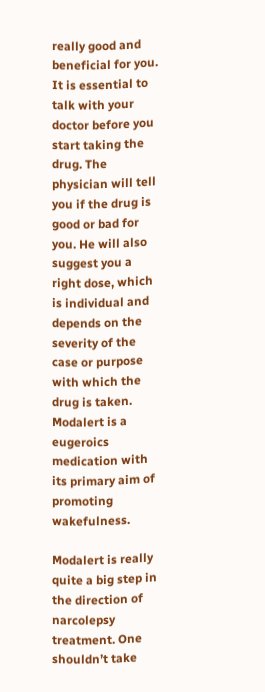really good and beneficial for you. It is essential to talk with your doctor before you start taking the drug. The physician will tell you if the drug is good or bad for you. He will also suggest you a right dose, which is individual and depends on the severity of the case or purpose with which the drug is taken. Modalert is a eugeroics medication with its primary aim of promoting wakefulness.

Modalert is really quite a big step in the direction of narcolepsy treatment. One shouldn’t take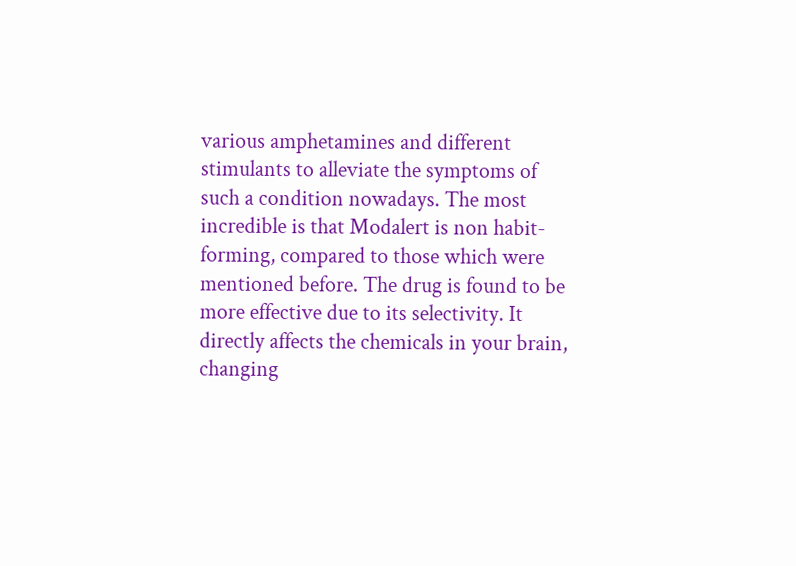various amphetamines and different stimulants to alleviate the symptoms of such a condition nowadays. The most incredible is that Modalert is non habit-forming, compared to those which were mentioned before. The drug is found to be more effective due to its selectivity. It directly affects the chemicals in your brain, changing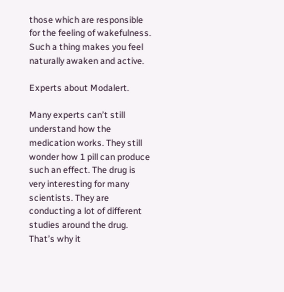those which are responsible for the feeling of wakefulness. Such a thing makes you feel naturally awaken and active.

Experts about Modalert.

Many experts can’t still understand how the medication works. They still wonder how 1 pill can produce such an effect. The drug is very interesting for many scientists. They are conducting a lot of different studies around the drug. That’s why it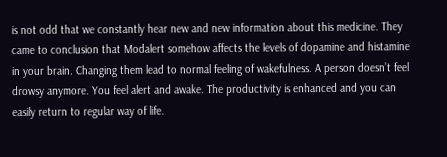is not odd that we constantly hear new and new information about this medicine. They came to conclusion that Modalert somehow affects the levels of dopamine and histamine in your brain. Changing them lead to normal feeling of wakefulness. A person doesn’t feel drowsy anymore. You feel alert and awake. The productivity is enhanced and you can easily return to regular way of life.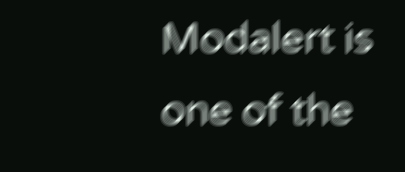Modalert is one of the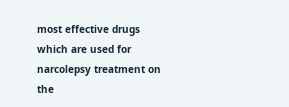most effective drugs which are used for narcolepsy treatment on the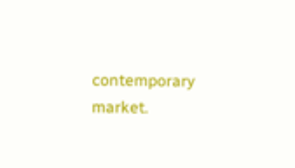contemporary market.